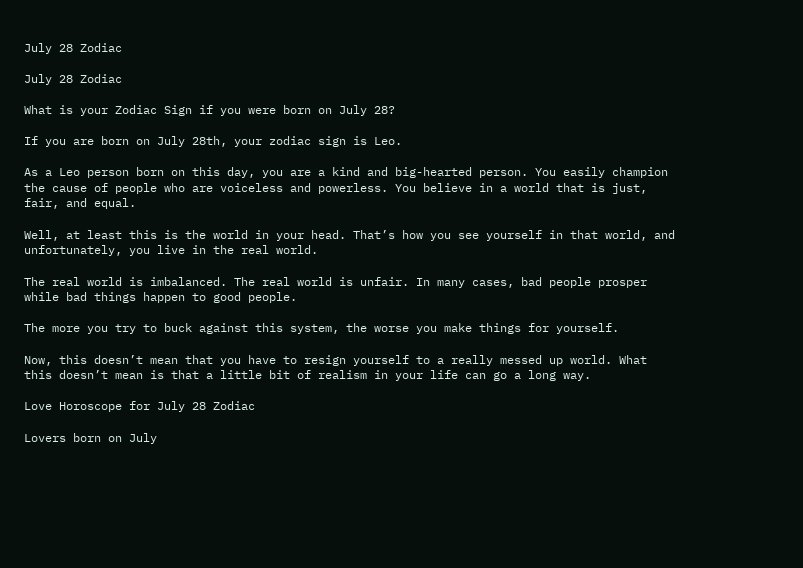July 28 Zodiac

July 28 Zodiac

What is your Zodiac Sign if you were born on July 28?

If you are born on July 28th, your zodiac sign is Leo.

As a Leo person born on this day, you are a kind and big-hearted person. You easily champion the cause of people who are voiceless and powerless. You believe in a world that is just, fair, and equal.

Well, at least this is the world in your head. That’s how you see yourself in that world, and unfortunately, you live in the real world.

The real world is imbalanced. The real world is unfair. In many cases, bad people prosper while bad things happen to good people.

The more you try to buck against this system, the worse you make things for yourself.

Now, this doesn’t mean that you have to resign yourself to a really messed up world. What this doesn’t mean is that a little bit of realism in your life can go a long way.

Love Horoscope for July 28 Zodiac

Lovers born on July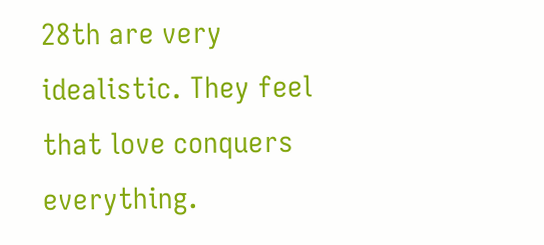28th are very idealistic. They feel that love conquers everything.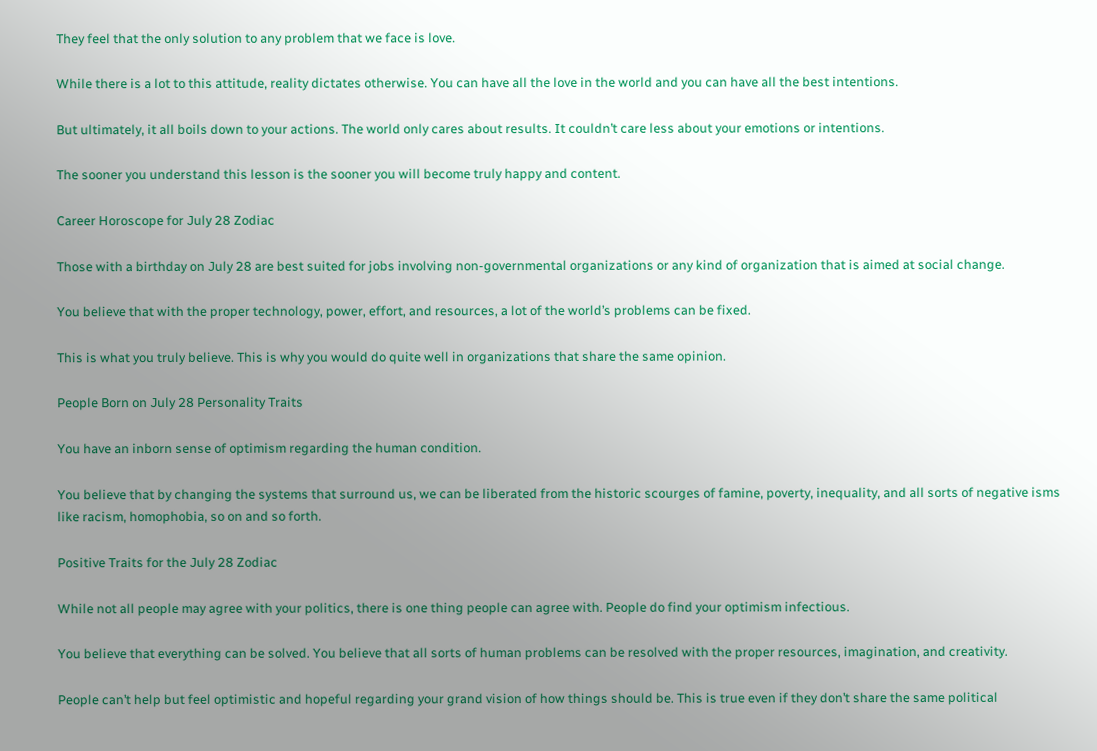They feel that the only solution to any problem that we face is love.

While there is a lot to this attitude, reality dictates otherwise. You can have all the love in the world and you can have all the best intentions.

But ultimately, it all boils down to your actions. The world only cares about results. It couldn’t care less about your emotions or intentions.

The sooner you understand this lesson is the sooner you will become truly happy and content.

Career Horoscope for July 28 Zodiac

Those with a birthday on July 28 are best suited for jobs involving non-governmental organizations or any kind of organization that is aimed at social change.

You believe that with the proper technology, power, effort, and resources, a lot of the world’s problems can be fixed.

This is what you truly believe. This is why you would do quite well in organizations that share the same opinion.

People Born on July 28 Personality Traits

You have an inborn sense of optimism regarding the human condition.

You believe that by changing the systems that surround us, we can be liberated from the historic scourges of famine, poverty, inequality, and all sorts of negative isms like racism, homophobia, so on and so forth.

Positive Traits for the July 28 Zodiac

While not all people may agree with your politics, there is one thing people can agree with. People do find your optimism infectious.

You believe that everything can be solved. You believe that all sorts of human problems can be resolved with the proper resources, imagination, and creativity.

People can’t help but feel optimistic and hopeful regarding your grand vision of how things should be. This is true even if they don’t share the same political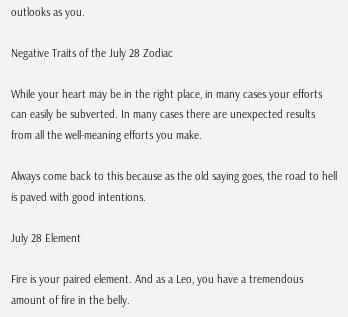outlooks as you.

Negative Traits of the July 28 Zodiac

While your heart may be in the right place, in many cases your efforts can easily be subverted. In many cases there are unexpected results from all the well-meaning efforts you make.

Always come back to this because as the old saying goes, the road to hell is paved with good intentions.

July 28 Element

Fire is your paired element. And as a Leo, you have a tremendous amount of fire in the belly.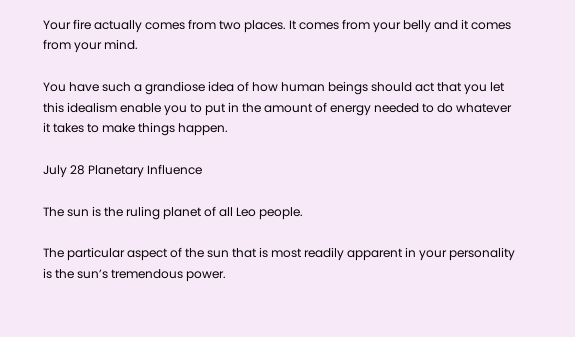Your fire actually comes from two places. It comes from your belly and it comes from your mind.

You have such a grandiose idea of how human beings should act that you let this idealism enable you to put in the amount of energy needed to do whatever it takes to make things happen.

July 28 Planetary Influence

The sun is the ruling planet of all Leo people.

The particular aspect of the sun that is most readily apparent in your personality is the sun’s tremendous power.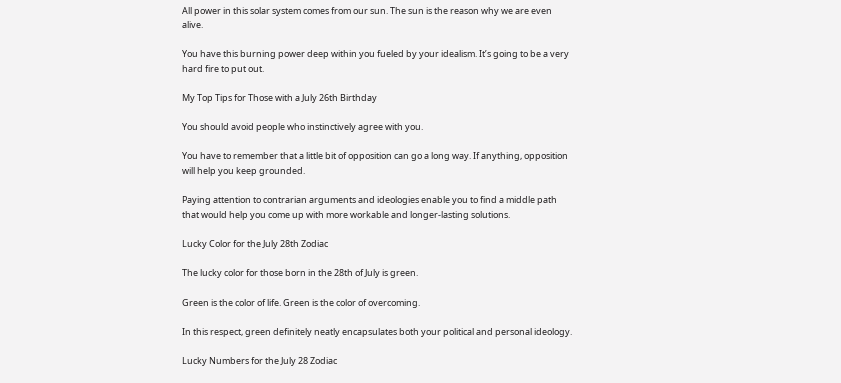All power in this solar system comes from our sun. The sun is the reason why we are even alive.

You have this burning power deep within you fueled by your idealism. It’s going to be a very hard fire to put out.

My Top Tips for Those with a July 26th Birthday

You should avoid people who instinctively agree with you.

You have to remember that a little bit of opposition can go a long way. If anything, opposition will help you keep grounded.

Paying attention to contrarian arguments and ideologies enable you to find a middle path that would help you come up with more workable and longer-lasting solutions.

Lucky Color for the July 28th Zodiac

The lucky color for those born in the 28th of July is green.

Green is the color of life. Green is the color of overcoming.

In this respect, green definitely neatly encapsulates both your political and personal ideology.

Lucky Numbers for the July 28 Zodiac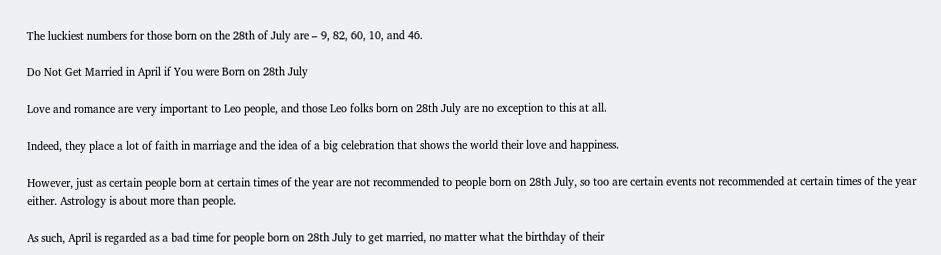The luckiest numbers for those born on the 28th of July are – 9, 82, 60, 10, and 46.

Do Not Get Married in April if You were Born on 28th July

Love and romance are very important to Leo people, and those Leo folks born on 28th July are no exception to this at all.

Indeed, they place a lot of faith in marriage and the idea of a big celebration that shows the world their love and happiness.

However, just as certain people born at certain times of the year are not recommended to people born on 28th July, so too are certain events not recommended at certain times of the year either. Astrology is about more than people.

As such, April is regarded as a bad time for people born on 28th July to get married, no matter what the birthday of their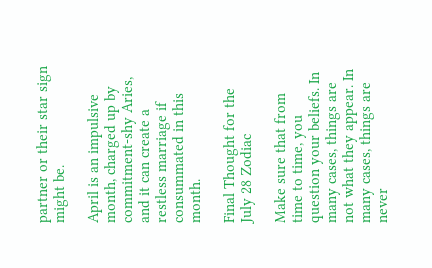partner or their star sign might be.

April is an impulsive month, charged up by commitment-shy Aries, and it can create a restless marriage if consummated in this month.

Final Thought for the July 28 Zodiac

Make sure that from time to time, you question your beliefs. In many cases, things are not what they appear. In many cases, things are never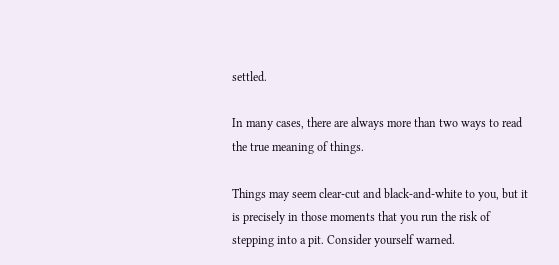settled.

In many cases, there are always more than two ways to read the true meaning of things.

Things may seem clear-cut and black-and-white to you, but it is precisely in those moments that you run the risk of stepping into a pit. Consider yourself warned.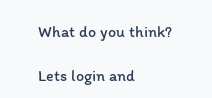What do you think?

Lets login and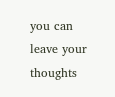you can leave your thoughts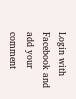Login with Facebook and add your comment